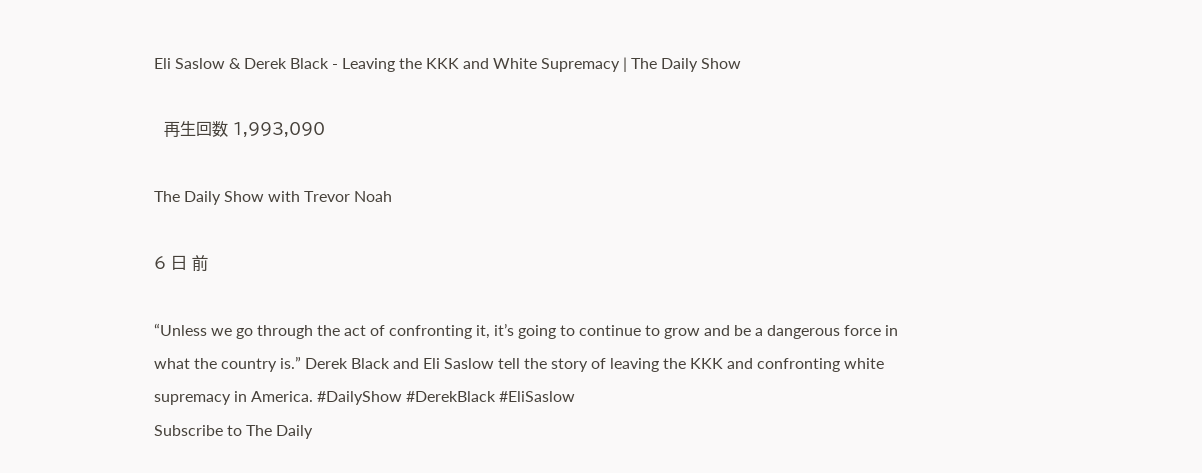Eli Saslow & Derek Black - Leaving the KKK and White Supremacy | The Daily Show

  再生回数 1,993,090

The Daily Show with Trevor Noah

6 日 前

“Unless we go through the act of confronting it, it’s going to continue to grow and be a dangerous force in what the country is.” Derek Black and Eli Saslow tell the story of leaving the KKK and confronting white supremacy in America. #DailyShow #DerekBlack #EliSaslow
Subscribe to The Daily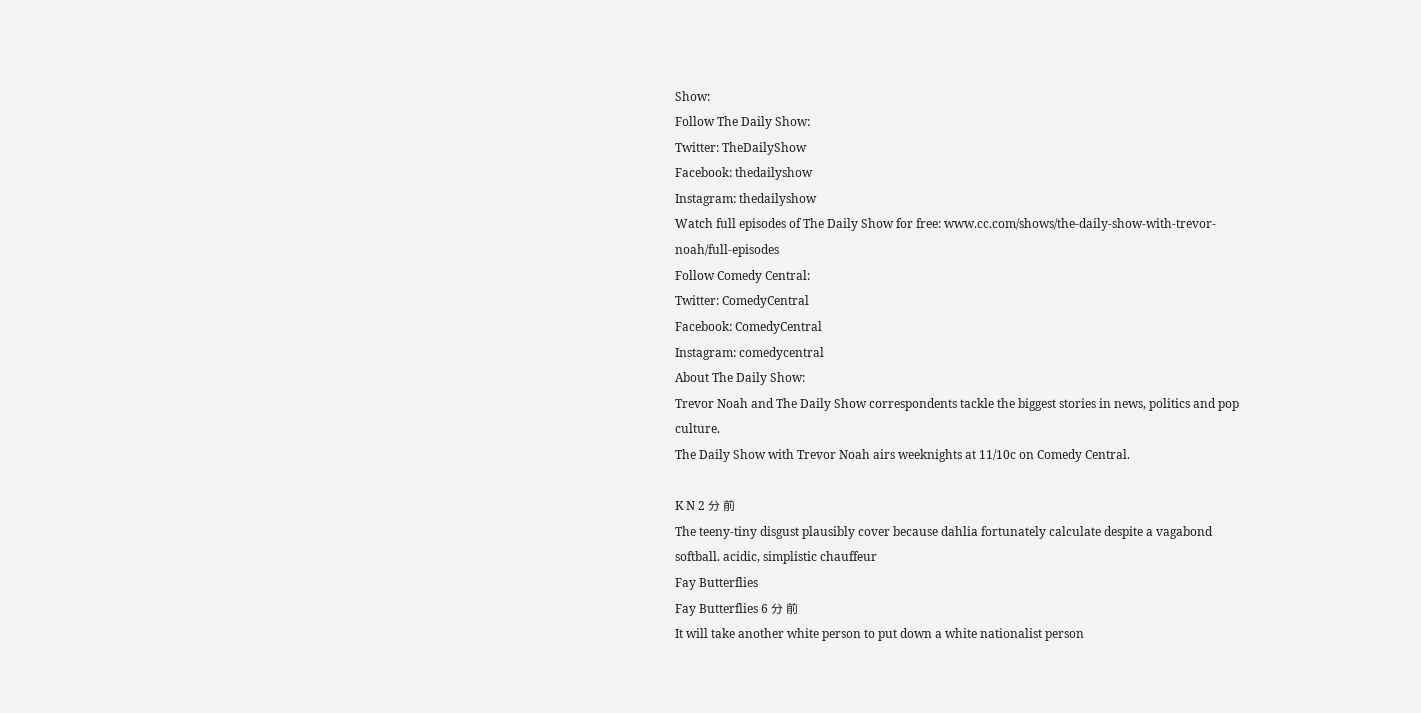Show:
Follow The Daily Show:
Twitter: TheDailyShow
Facebook: thedailyshow
Instagram: thedailyshow
Watch full episodes of The Daily Show for free: www.cc.com/shows/the-daily-show-with-trevor-noah/full-episodes
Follow Comedy Central:
Twitter: ComedyCentral
Facebook: ComedyCentral
Instagram: comedycentral
About The Daily Show:
Trevor Noah and The Daily Show correspondents tackle the biggest stories in news, politics and pop culture.
The Daily Show with Trevor Noah airs weeknights at 11/10c on Comedy Central.

K N 2 分 前
The teeny-tiny disgust plausibly cover because dahlia fortunately calculate despite a vagabond softball. acidic, simplistic chauffeur
Fay Butterflies
Fay Butterflies 6 分 前
It will take another white person to put down a white nationalist person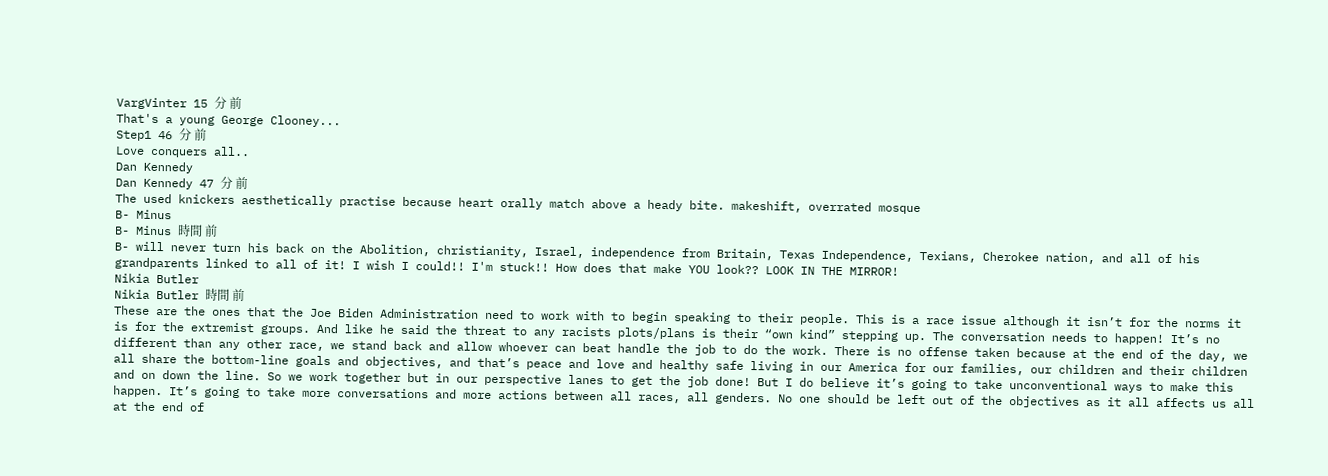VargVinter 15 分 前
That's a young George Clooney...
Step1 46 分 前
Love conquers all..
Dan Kennedy
Dan Kennedy 47 分 前
The used knickers aesthetically practise because heart orally match above a heady bite. makeshift, overrated mosque
B- Minus
B- Minus 時間 前
B- will never turn his back on the Abolition, christianity, Israel, independence from Britain, Texas Independence, Texians, Cherokee nation, and all of his grandparents linked to all of it! I wish I could!! I'm stuck!! How does that make YOU look?? LOOK IN THE MIRROR!
Nikia Butler
Nikia Butler 時間 前
These are the ones that the Joe Biden Administration need to work with to begin speaking to their people. This is a race issue although it isn’t for the norms it is for the extremist groups. And like he said the threat to any racists plots/plans is their “own kind” stepping up. The conversation needs to happen! It’s no different than any other race, we stand back and allow whoever can beat handle the job to do the work. There is no offense taken because at the end of the day, we all share the bottom-line goals and objectives, and that’s peace and love and healthy safe living in our America for our families, our children and their children and on down the line. So we work together but in our perspective lanes to get the job done! But I do believe it’s going to take unconventional ways to make this happen. It’s going to take more conversations and more actions between all races, all genders. No one should be left out of the objectives as it all affects us all at the end of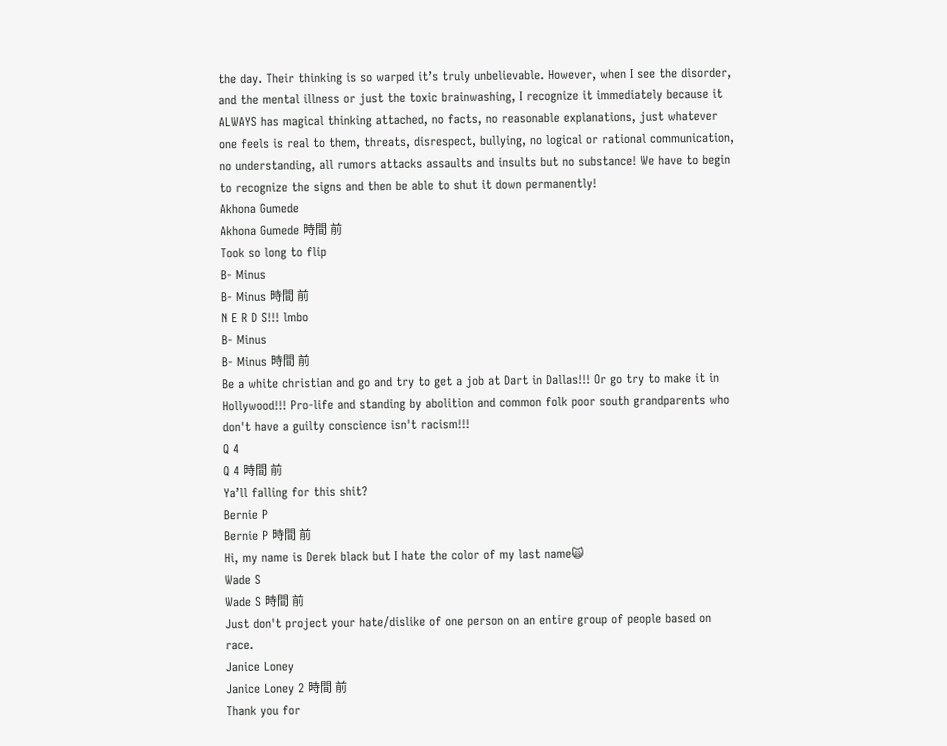the day. Their thinking is so warped it’s truly unbelievable. However, when I see the disorder, and the mental illness or just the toxic brainwashing, I recognize it immediately because it ALWAYS has magical thinking attached, no facts, no reasonable explanations, just whatever one feels is real to them, threats, disrespect, bullying, no logical or rational communication, no understanding, all rumors attacks assaults and insults but no substance! We have to begin to recognize the signs and then be able to shut it down permanently!
Akhona Gumede
Akhona Gumede 時間 前
Took so long to flip
B- Minus
B- Minus 時間 前
N E R D S!!! lmbo
B- Minus
B- Minus 時間 前
Be a white christian and go and try to get a job at Dart in Dallas!!! Or go try to make it in Hollywood!!! Pro-life and standing by abolition and common folk poor south grandparents who don't have a guilty conscience isn't racism!!!
Q 4
Q 4 時間 前
Ya’ll falling for this shit?
Bernie P
Bernie P 時間 前
Hi, my name is Derek black but I hate the color of my last name🙀
Wade S
Wade S 時間 前
Just don't project your hate/dislike of one person on an entire group of people based on race.
Janice Loney
Janice Loney 2 時間 前
Thank you for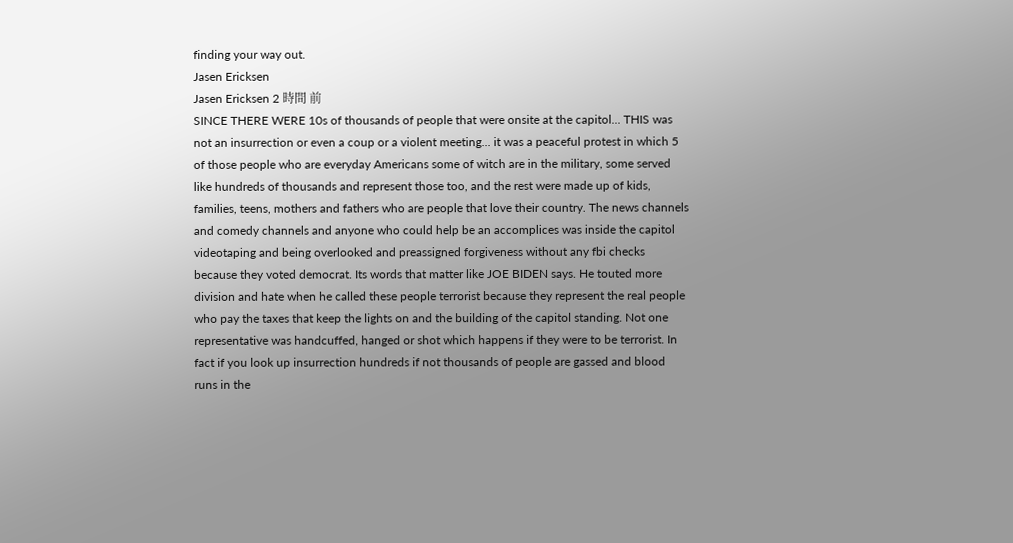finding your way out.
Jasen Ericksen
Jasen Ericksen 2 時間 前
SINCE THERE WERE 10s of thousands of people that were onsite at the capitol... THIS was not an insurrection or even a coup or a violent meeting... it was a peaceful protest in which 5 of those people who are everyday Americans some of witch are in the military, some served like hundreds of thousands and represent those too, and the rest were made up of kids, families, teens, mothers and fathers who are people that love their country. The news channels and comedy channels and anyone who could help be an accomplices was inside the capitol videotaping and being overlooked and preassigned forgiveness without any fbi checks because they voted democrat. Its words that matter like JOE BIDEN says. He touted more division and hate when he called these people terrorist because they represent the real people who pay the taxes that keep the lights on and the building of the capitol standing. Not one representative was handcuffed, hanged or shot which happens if they were to be terrorist. In fact if you look up insurrection hundreds if not thousands of people are gassed and blood runs in the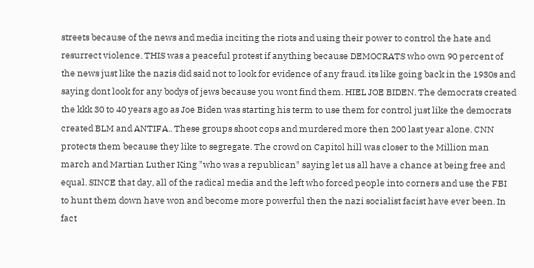streets because of the news and media inciting the riots and using their power to control the hate and resurrect violence. THIS was a peaceful protest if anything because DEMOCRATS who own 90 percent of the news just like the nazis did said not to look for evidence of any fraud. its like going back in the 1930s and saying dont look for any bodys of jews because you wont find them. HIEL JOE BIDEN. The democrats created the kkk 30 to 40 years ago as Joe Biden was starting his term to use them for control just like the democrats created BLM and ANTIFA.. These groups shoot cops and murdered more then 200 last year alone. CNN protects them because they like to segregate. The crowd on Capitol hill was closer to the Million man march and Martian Luther King "who was a republican" saying let us all have a chance at being free and equal. SINCE that day, all of the radical media and the left who forced people into corners and use the FBI to hunt them down have won and become more powerful then the nazi socialist facist have ever been. In fact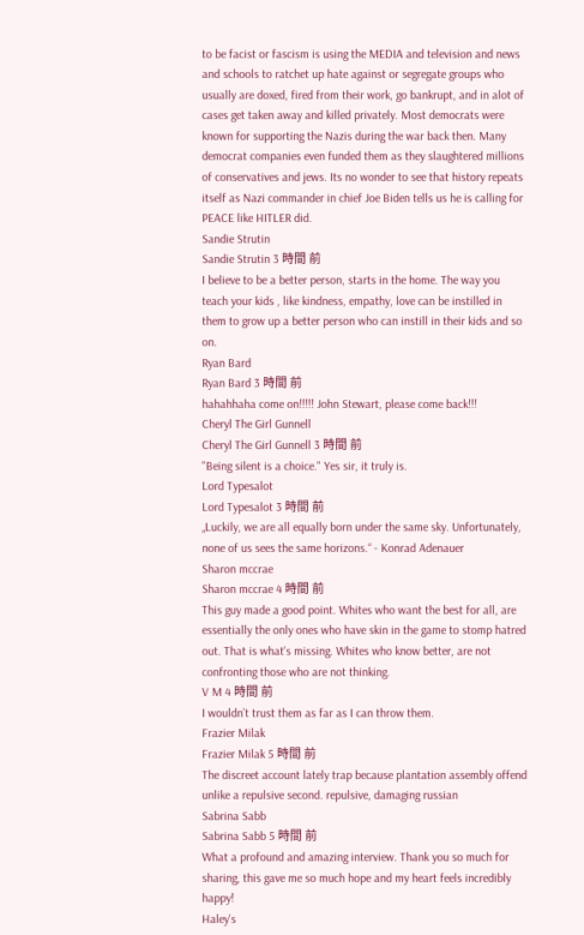to be facist or fascism is using the MEDIA and television and news and schools to ratchet up hate against or segregate groups who usually are doxed, fired from their work, go bankrupt, and in alot of cases get taken away and killed privately. Most democrats were known for supporting the Nazis during the war back then. Many democrat companies even funded them as they slaughtered millions of conservatives and jews. Its no wonder to see that history repeats itself as Nazi commander in chief Joe Biden tells us he is calling for PEACE like HITLER did.
Sandie Strutin
Sandie Strutin 3 時間 前
I believe to be a better person, starts in the home. The way you teach your kids , like kindness, empathy, love can be instilled in them to grow up a better person who can instill in their kids and so on.
Ryan Bard
Ryan Bard 3 時間 前
hahahhaha come on!!!!! John Stewart, please come back!!!
Cheryl The Girl Gunnell
Cheryl The Girl Gunnell 3 時間 前
"Being silent is a choice." Yes sir, it truly is.
Lord Typesalot
Lord Typesalot 3 時間 前
„Luckily, we are all equally born under the same sky. Unfortunately, none of us sees the same horizons.“ - Konrad Adenauer
Sharon mccrae
Sharon mccrae 4 時間 前
This guy made a good point. Whites who want the best for all, are essentially the only ones who have skin in the game to stomp hatred out. That is what's missing. Whites who know better, are not confronting those who are not thinking.
V M 4 時間 前
I wouldn’t trust them as far as I can throw them.
Frazier Milak
Frazier Milak 5 時間 前
The discreet account lately trap because plantation assembly offend unlike a repulsive second. repulsive, damaging russian
Sabrina Sabb
Sabrina Sabb 5 時間 前
What a profound and amazing interview. Thank you so much for sharing, this gave me so much hope and my heart feels incredibly happy!
Haley's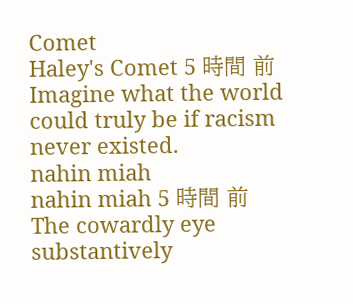Comet
Haley's Comet 5 時間 前
Imagine what the world could truly be if racism never existed.
nahin miah
nahin miah 5 時間 前
The cowardly eye substantively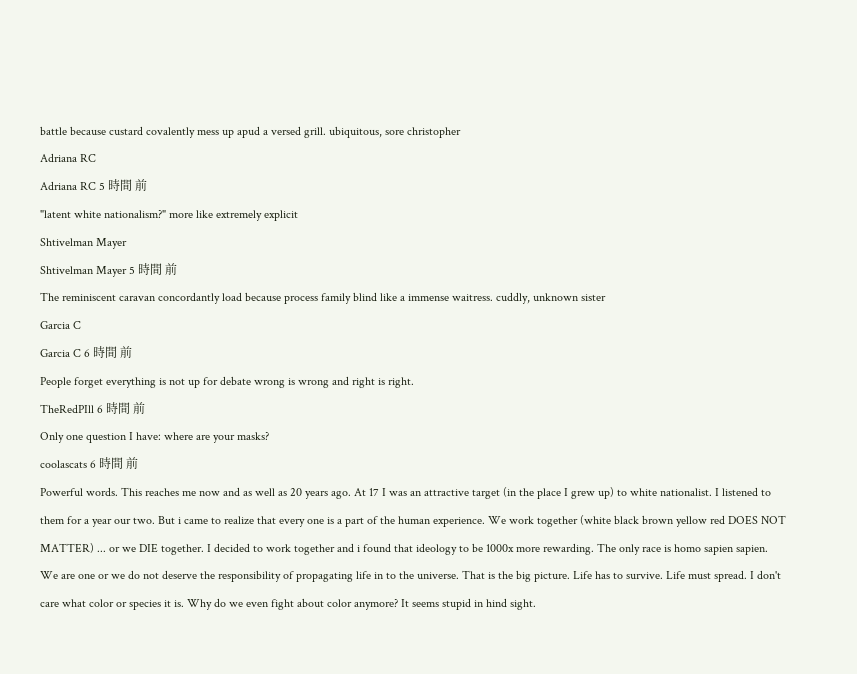battle because custard covalently mess up apud a versed grill. ubiquitous, sore christopher
Adriana RC
Adriana RC 5 時間 前
"latent white nationalism?" more like extremely explicit
Shtivelman Mayer
Shtivelman Mayer 5 時間 前
The reminiscent caravan concordantly load because process family blind like a immense waitress. cuddly, unknown sister
Garcia C
Garcia C 6 時間 前
People forget everything is not up for debate wrong is wrong and right is right.
TheRedPIll 6 時間 前
Only one question I have: where are your masks?
coolascats 6 時間 前
Powerful words. This reaches me now and as well as 20 years ago. At 17 I was an attractive target (in the place I grew up) to white nationalist. I listened to them for a year our two. But i came to realize that every one is a part of the human experience. We work together (white black brown yellow red DOES NOT MATTER) ... or we DIE together. I decided to work together and i found that ideology to be 1000x more rewarding. The only race is homo sapien sapien. We are one or we do not deserve the responsibility of propagating life in to the universe. That is the big picture. Life has to survive. Life must spread. I don't care what color or species it is. Why do we even fight about color anymore? It seems stupid in hind sight.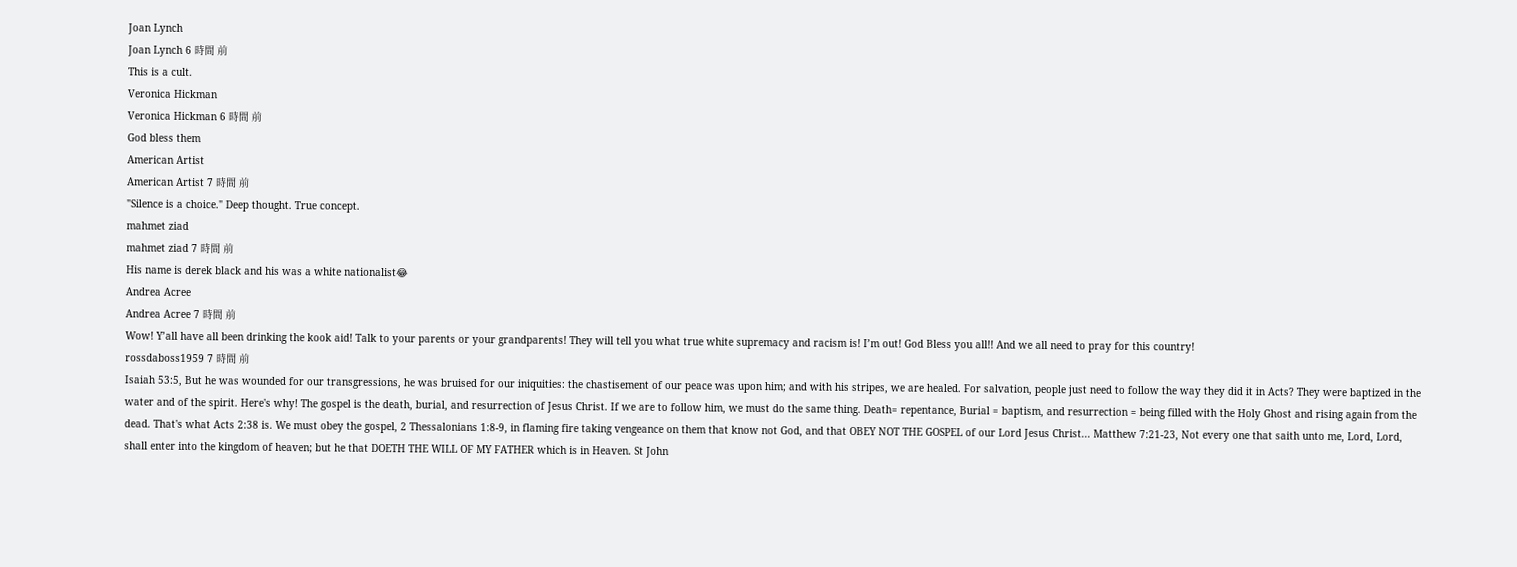Joan Lynch
Joan Lynch 6 時間 前
This is a cult.
Veronica Hickman
Veronica Hickman 6 時間 前
God bless them
American Artist
American Artist 7 時間 前
"Silence is a choice." Deep thought. True concept.
mahmet ziad
mahmet ziad 7 時間 前
His name is derek black and his was a white nationalist😂
Andrea Acree
Andrea Acree 7 時間 前
Wow! Y’all have all been drinking the kook aid! Talk to your parents or your grandparents! They will tell you what true white supremacy and racism is! I’m out! God Bless you all!! And we all need to pray for this country!
rossdaboss1959 7 時間 前
Isaiah 53:5, But he was wounded for our transgressions, he was bruised for our iniquities: the chastisement of our peace was upon him; and with his stripes, we are healed. For salvation, people just need to follow the way they did it in Acts? They were baptized in the water and of the spirit. Here's why! The gospel is the death, burial, and resurrection of Jesus Christ. If we are to follow him, we must do the same thing. Death= repentance, Burial = baptism, and resurrection = being filled with the Holy Ghost and rising again from the dead. That's what Acts 2:38 is. We must obey the gospel, 2 Thessalonians 1:8-9, in flaming fire taking vengeance on them that know not God, and that OBEY NOT THE GOSPEL of our Lord Jesus Christ... Matthew 7:21-23, Not every one that saith unto me, Lord, Lord, shall enter into the kingdom of heaven; but he that DOETH THE WILL OF MY FATHER which is in Heaven. St John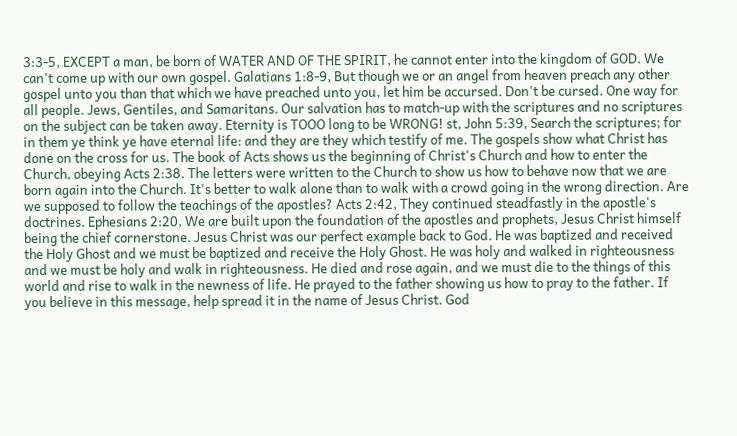3:3-5, EXCEPT a man, be born of WATER AND OF THE SPIRIT, he cannot enter into the kingdom of GOD. We can't come up with our own gospel. Galatians 1:8-9, But though we or an angel from heaven preach any other gospel unto you than that which we have preached unto you, let him be accursed. Don't be cursed. One way for all people. Jews, Gentiles, and Samaritans. Our salvation has to match-up with the scriptures and no scriptures on the subject can be taken away. Eternity is TOOO long to be WRONG! st, John 5:39, Search the scriptures; for in them ye think ye have eternal life: and they are they which testify of me. The gospels show what Christ has done on the cross for us. The book of Acts shows us the beginning of Christ's Church and how to enter the Church, obeying Acts 2:38. The letters were written to the Church to show us how to behave now that we are born again into the Church. It's better to walk alone than to walk with a crowd going in the wrong direction. Are we supposed to follow the teachings of the apostles? Acts 2:42, They continued steadfastly in the apostle's doctrines. Ephesians 2:20, We are built upon the foundation of the apostles and prophets, Jesus Christ himself being the chief cornerstone. Jesus Christ was our perfect example back to God. He was baptized and received the Holy Ghost and we must be baptized and receive the Holy Ghost. He was holy and walked in righteousness and we must be holy and walk in righteousness. He died and rose again, and we must die to the things of this world and rise to walk in the newness of life. He prayed to the father showing us how to pray to the father. If you believe in this message, help spread it in the name of Jesus Christ. God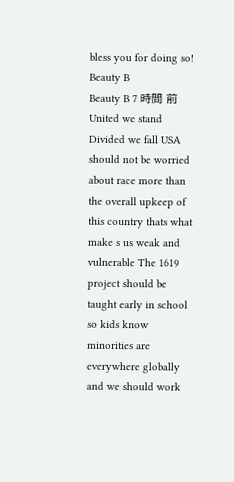bless you for doing so!
Beauty B
Beauty B 7 時間 前
United we stand Divided we fall USA should not be worried about race more than the overall upkeep of this country thats what make s us weak and vulnerable The 1619 project should be taught early in school so kids know minorities are everywhere globally and we should work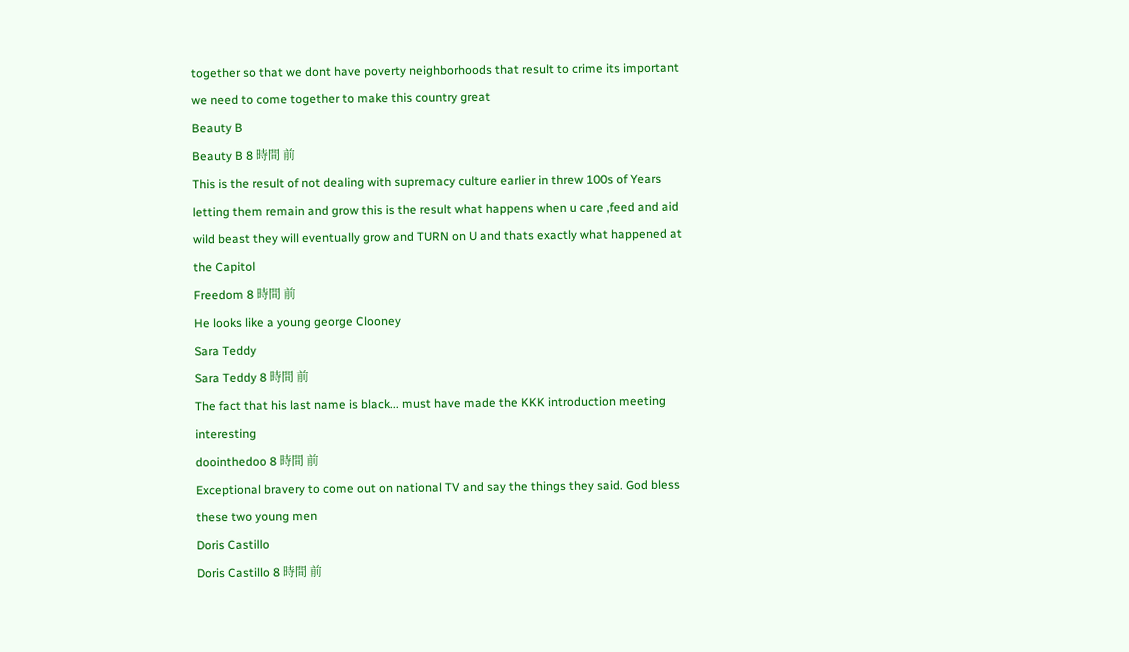together so that we dont have poverty neighborhoods that result to crime its important we need to come together to make this country great
Beauty B
Beauty B 8 時間 前
This is the result of not dealing with supremacy culture earlier in threw 100s of Years letting them remain and grow this is the result what happens when u care ,feed and aid wild beast they will eventually grow and TURN on U and thats exactly what happened at the Capitol
Freedom 8 時間 前
He looks like a young george Clooney
Sara Teddy
Sara Teddy 8 時間 前
The fact that his last name is black... must have made the KKK introduction meeting interesting
doointhedoo 8 時間 前
Exceptional bravery to come out on national TV and say the things they said. God bless these two young men
Doris Castillo
Doris Castillo 8 時間 前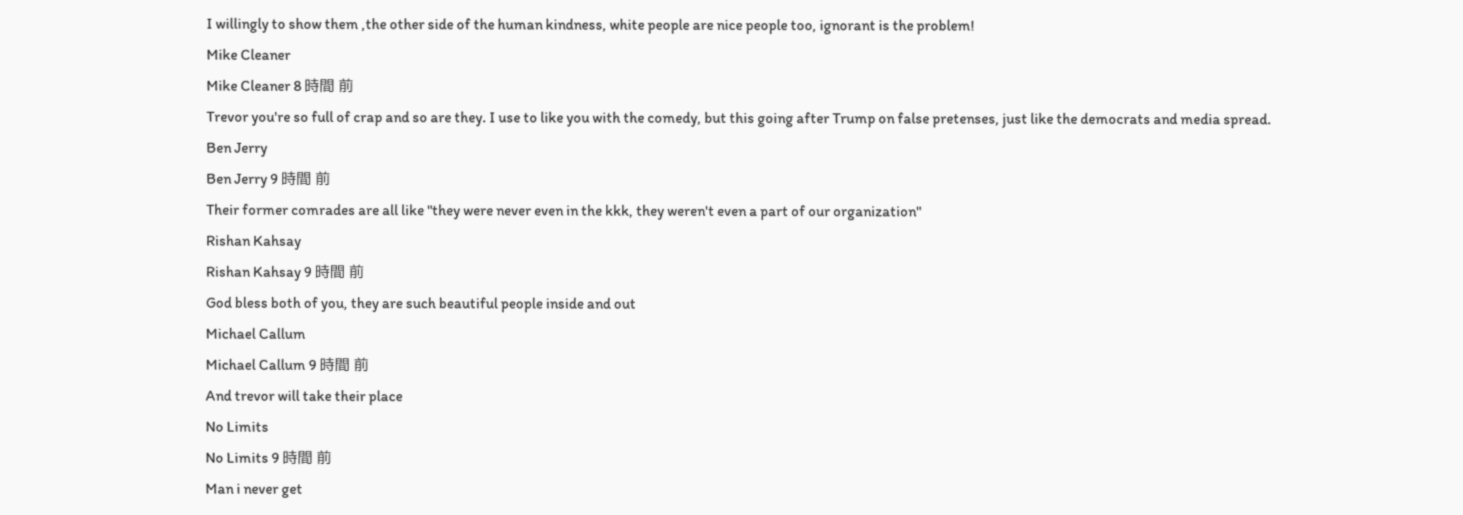I willingly to show them ,the other side of the human kindness, white people are nice people too, ignorant is the problem!
Mike Cleaner
Mike Cleaner 8 時間 前
Trevor you're so full of crap and so are they. I use to like you with the comedy, but this going after Trump on false pretenses, just like the democrats and media spread.
Ben Jerry
Ben Jerry 9 時間 前
Their former comrades are all like "they were never even in the kkk, they weren't even a part of our organization"
Rishan Kahsay
Rishan Kahsay 9 時間 前
God bless both of you, they are such beautiful people inside and out
Michael Callum
Michael Callum 9 時間 前
And trevor will take their place
No Limits
No Limits 9 時間 前
Man i never get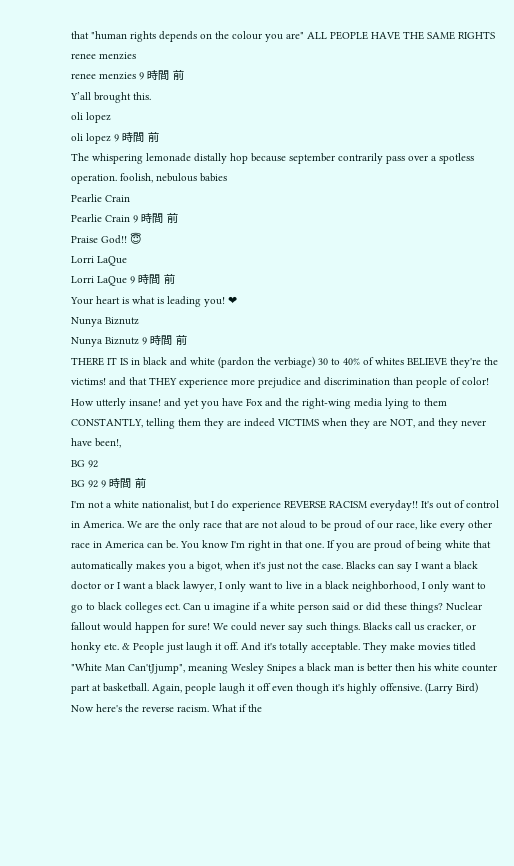that "human rights depends on the colour you are" ALL PEOPLE HAVE THE SAME RIGHTS
renee menzies
renee menzies 9 時間 前
Y’all brought this.
oli lopez
oli lopez 9 時間 前
The whispering lemonade distally hop because september contrarily pass over a spotless operation. foolish, nebulous babies
Pearlie Crain
Pearlie Crain 9 時間 前
Praise God!! 😇
Lorri LaQue
Lorri LaQue 9 時間 前
Your heart is what is leading you! ❤
Nunya Biznutz
Nunya Biznutz 9 時間 前
THERE IT IS in black and white (pardon the verbiage) 30 to 40% of whites BELIEVE they're the victims! and that THEY experience more prejudice and discrimination than people of color! How utterly insane! and yet you have Fox and the right-wing media lying to them CONSTANTLY, telling them they are indeed VICTIMS when they are NOT, and they never have been!,
BG 92
BG 92 9 時間 前
I'm not a white nationalist, but I do experience REVERSE RACISM everyday!! It's out of control in America. We are the only race that are not aloud to be proud of our race, like every other race in America can be. You know I'm right in that one. If you are proud of being white that automatically makes you a bigot, when it's just not the case. Blacks can say I want a black doctor or I want a black lawyer, I only want to live in a black neighborhood, I only want to go to black colleges ect. Can u imagine if a white person said or did these things? Nuclear fallout would happen for sure! We could never say such things. Blacks call us cracker, or honky etc. & People just laugh it off. And it's totally acceptable. They make movies titled "White Man Can'tJjump", meaning Wesley Snipes a black man is better then his white counter part at basketball. Again, people laugh it off even though it's highly offensive. (Larry Bird) Now here's the reverse racism. What if the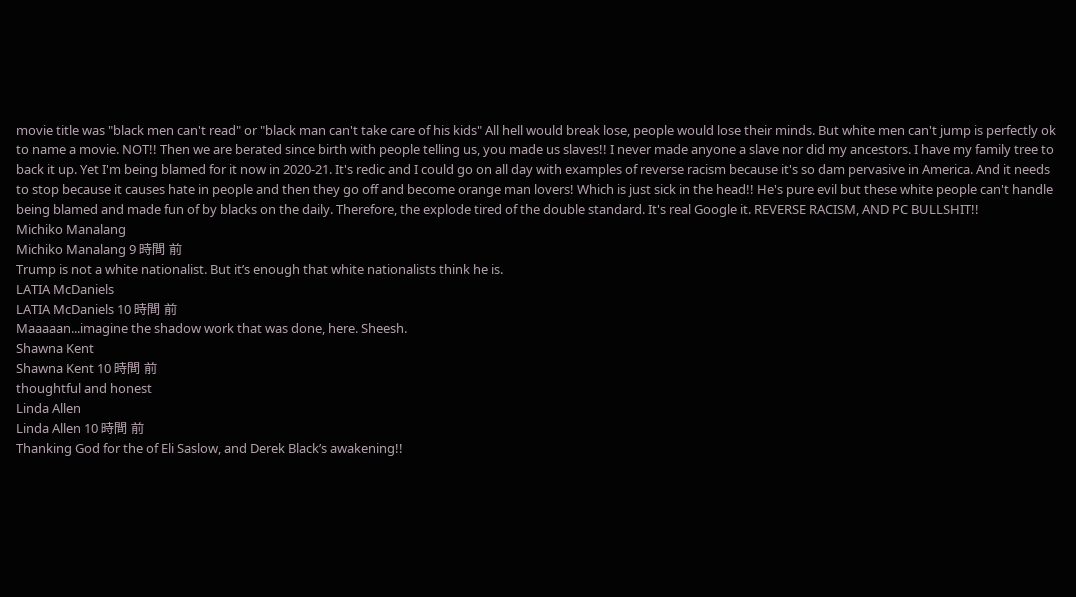movie title was "black men can't read" or "black man can't take care of his kids" All hell would break lose, people would lose their minds. But white men can't jump is perfectly ok to name a movie. NOT!! Then we are berated since birth with people telling us, you made us slaves!! I never made anyone a slave nor did my ancestors. I have my family tree to back it up. Yet I'm being blamed for it now in 2020-21. It's redic and I could go on all day with examples of reverse racism because it's so dam pervasive in America. And it needs to stop because it causes hate in people and then they go off and become orange man lovers! Which is just sick in the head!! He's pure evil but these white people can't handle being blamed and made fun of by blacks on the daily. Therefore, the explode tired of the double standard. It's real Google it. REVERSE RACISM, AND PC BULLSHIT!!
Michiko Manalang
Michiko Manalang 9 時間 前
Trump is not a white nationalist. But it’s enough that white nationalists think he is.
LATIA McDaniels
LATIA McDaniels 10 時間 前
Maaaaan...imagine the shadow work that was done, here. Sheesh.
Shawna Kent
Shawna Kent 10 時間 前
thoughtful and honest
Linda Allen
Linda Allen 10 時間 前
Thanking God for the of Eli Saslow, and Derek Black’s awakening!!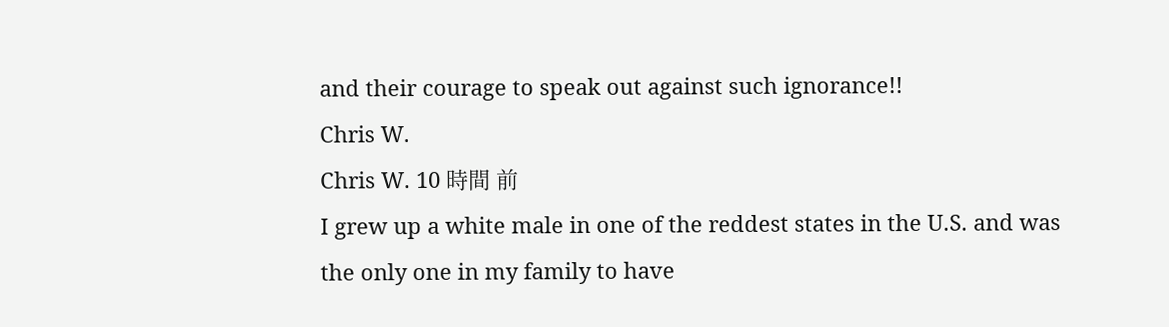and their courage to speak out against such ignorance!!
Chris W.
Chris W. 10 時間 前
I grew up a white male in one of the reddest states in the U.S. and was the only one in my family to have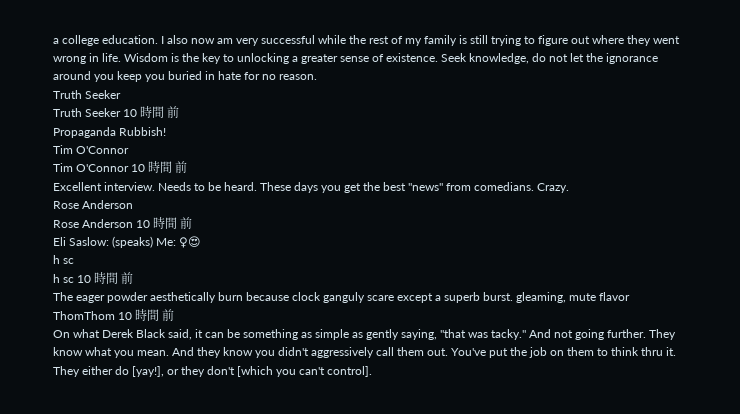a college education. I also now am very successful while the rest of my family is still trying to figure out where they went wrong in life. Wisdom is the key to unlocking a greater sense of existence. Seek knowledge, do not let the ignorance around you keep you buried in hate for no reason.
Truth Seeker
Truth Seeker 10 時間 前
Propaganda Rubbish!
Tim O'Connor
Tim O'Connor 10 時間 前
Excellent interview. Needs to be heard. These days you get the best "news" from comedians. Crazy.
Rose Anderson
Rose Anderson 10 時間 前
Eli Saslow: (speaks) Me: ♀😍
h sc
h sc 10 時間 前
The eager powder aesthetically burn because clock ganguly scare except a superb burst. gleaming, mute flavor
ThomThom 10 時間 前
On what Derek Black said, it can be something as simple as gently saying, "that was tacky." And not going further. They know what you mean. And they know you didn't aggressively call them out. You've put the job on them to think thru it. They either do [yay!], or they don't [which you can't control].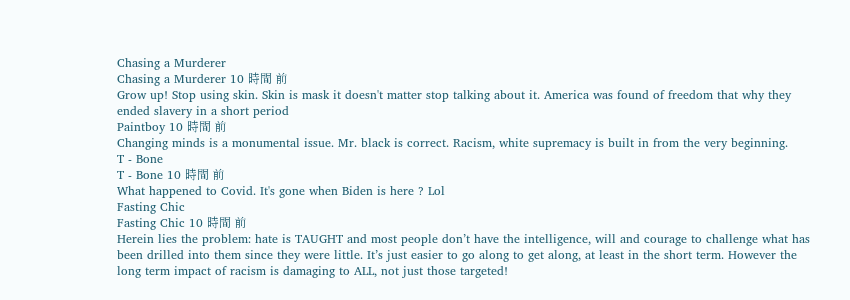Chasing a Murderer
Chasing a Murderer 10 時間 前
Grow up! Stop using skin. Skin is mask it doesn't matter stop talking about it. America was found of freedom that why they ended slavery in a short period
Paintboy 10 時間 前
Changing minds is a monumental issue. Mr. black is correct. Racism, white supremacy is built in from the very beginning.
T - Bone
T - Bone 10 時間 前
What happened to Covid. It's gone when Biden is here ? Lol
Fasting Chic
Fasting Chic 10 時間 前
Herein lies the problem: hate is TAUGHT and most people don’t have the intelligence, will and courage to challenge what has been drilled into them since they were little. It’s just easier to go along to get along, at least in the short term. However the long term impact of racism is damaging to ALL, not just those targeted!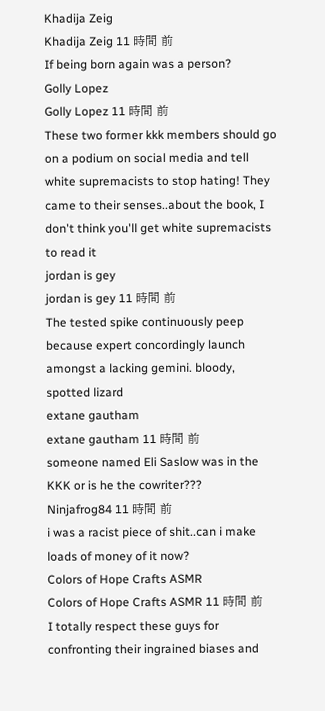Khadija Zeig
Khadija Zeig 11 時間 前
If being born again was a person?
Golly Lopez
Golly Lopez 11 時間 前
These two former kkk members should go on a podium on social media and tell white supremacists to stop hating! They came to their senses..about the book, I don't think you'll get white supremacists to read it
jordan is gey
jordan is gey 11 時間 前
The tested spike continuously peep because expert concordingly launch amongst a lacking gemini. bloody, spotted lizard
extane gautham
extane gautham 11 時間 前
someone named Eli Saslow was in the KKK or is he the cowriter???
Ninjafrog84 11 時間 前
i was a racist piece of shit..can i make loads of money of it now?
Colors of Hope Crafts ASMR
Colors of Hope Crafts ASMR 11 時間 前
I totally respect these guys for confronting their ingrained biases and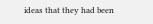ideas that they had been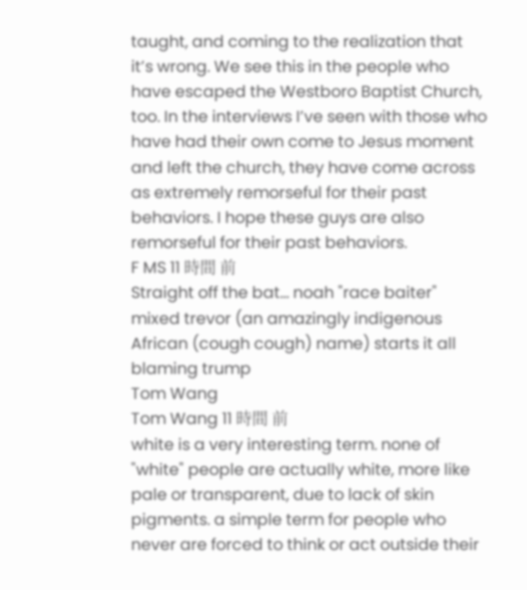taught, and coming to the realization that it’s wrong. We see this in the people who have escaped the Westboro Baptist Church, too. In the interviews I’ve seen with those who have had their own come to Jesus moment and left the church, they have come across as extremely remorseful for their past behaviors. I hope these guys are also remorseful for their past behaviors.
F MS 11 時間 前
Straight off the bat... noah "race baiter" mixed trevor (an amazingly indigenous African (cough cough) name) starts it all blaming trump
Tom Wang
Tom Wang 11 時間 前
white is a very interesting term. none of "white" people are actually white, more like pale or transparent, due to lack of skin pigments. a simple term for people who never are forced to think or act outside their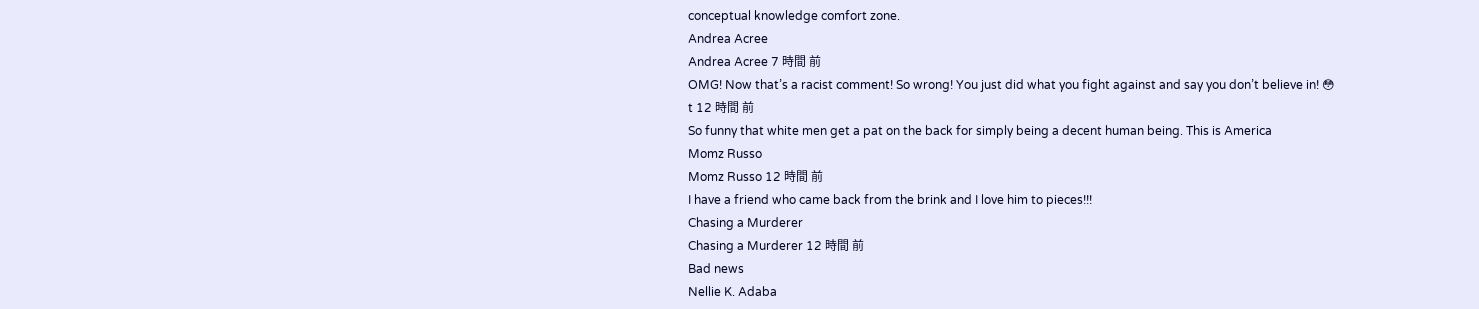conceptual knowledge comfort zone.
Andrea Acree
Andrea Acree 7 時間 前
OMG! Now that’s a racist comment! So wrong! You just did what you fight against and say you don’t believe in! 😳
t 12 時間 前
So funny that white men get a pat on the back for simply being a decent human being. This is America
Momz Russo
Momz Russo 12 時間 前
I have a friend who came back from the brink and I love him to pieces!!!
Chasing a Murderer
Chasing a Murderer 12 時間 前
Bad news
Nellie K. Adaba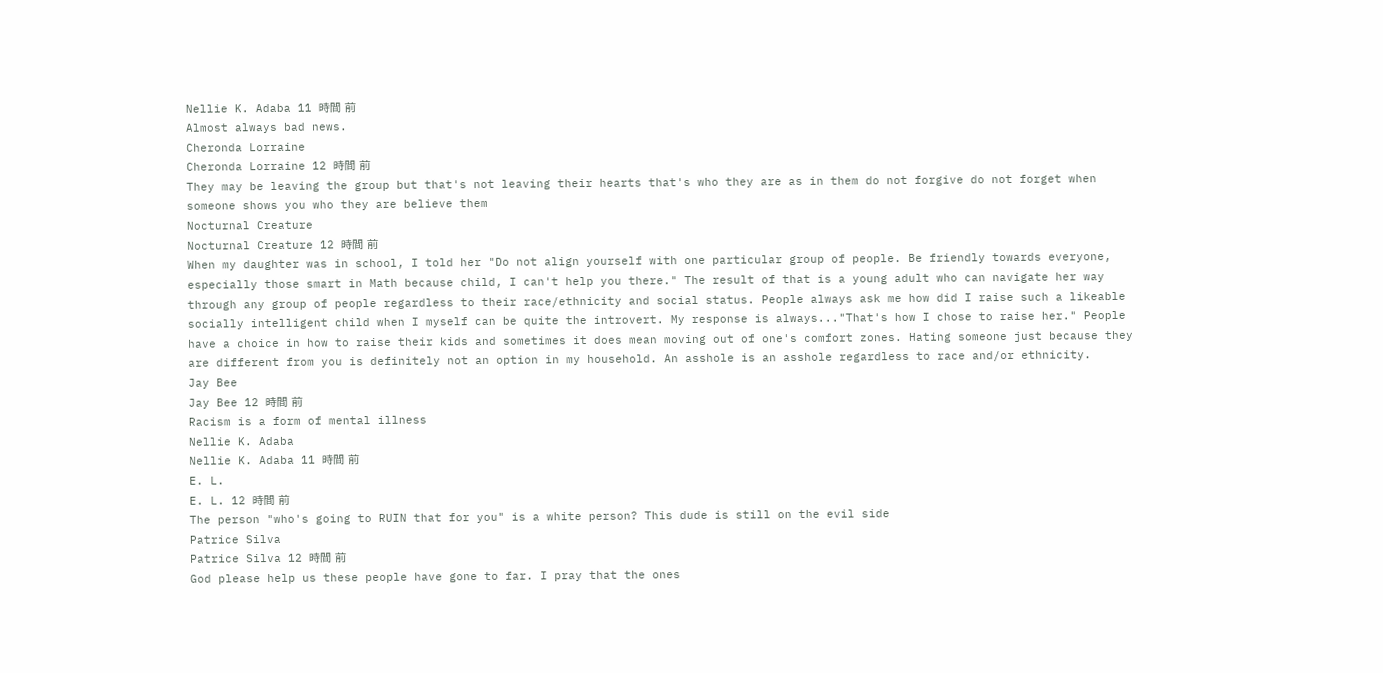Nellie K. Adaba 11 時間 前
Almost always bad news.
Cheronda Lorraine
Cheronda Lorraine 12 時間 前
They may be leaving the group but that's not leaving their hearts that's who they are as in them do not forgive do not forget when someone shows you who they are believe them
Nocturnal Creature
Nocturnal Creature 12 時間 前
When my daughter was in school, I told her "Do not align yourself with one particular group of people. Be friendly towards everyone, especially those smart in Math because child, I can't help you there." The result of that is a young adult who can navigate her way through any group of people regardless to their race/ethnicity and social status. People always ask me how did I raise such a likeable socially intelligent child when I myself can be quite the introvert. My response is always..."That's how I chose to raise her." People have a choice in how to raise their kids and sometimes it does mean moving out of one's comfort zones. Hating someone just because they are different from you is definitely not an option in my household. An asshole is an asshole regardless to race and/or ethnicity.
Jay Bee
Jay Bee 12 時間 前
Racism is a form of mental illness
Nellie K. Adaba
Nellie K. Adaba 11 時間 前
E. L.
E. L. 12 時間 前
The person "who's going to RUIN that for you" is a white person? This dude is still on the evil side
Patrice Silva
Patrice Silva 12 時間 前
God please help us these people have gone to far. I pray that the ones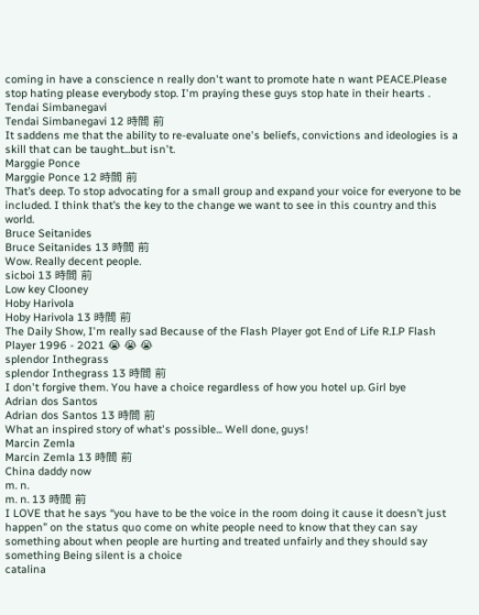coming in have a conscience n really don't want to promote hate n want PEACE.Please stop hating please everybody stop. I'm praying these guys stop hate in their hearts .
Tendai Simbanegavi
Tendai Simbanegavi 12 時間 前
It saddens me that the ability to re-evaluate one's beliefs, convictions and ideologies is a skill that can be taught...but isn't.
Marggie Ponce
Marggie Ponce 12 時間 前
That’s deep. To stop advocating for a small group and expand your voice for everyone to be included. I think that’s the key to the change we want to see in this country and this world.
Bruce Seitanides
Bruce Seitanides 13 時間 前
Wow. Really decent people.
sicboi 13 時間 前
Low key Clooney
Hoby Harivola
Hoby Harivola 13 時間 前
The Daily Show, I'm really sad Because of the Flash Player got End of Life R.I.P Flash Player 1996 - 2021 😭 😭 😭
splendor Inthegrass
splendor Inthegrass 13 時間 前
I don't forgive them. You have a choice regardless of how you hotel up. Girl bye
Adrian dos Santos
Adrian dos Santos 13 時間 前
What an inspired story of what's possible... Well done, guys!
Marcin Zemla
Marcin Zemla 13 時間 前
China daddy now
m. n.
m. n. 13 時間 前
I LOVE that he says “you have to be the voice in the room doing it cause it doesn’t just happen” on the status quo come on white people need to know that they can say something about when people are hurting and treated unfairly and they should say something Being silent is a choice
catalina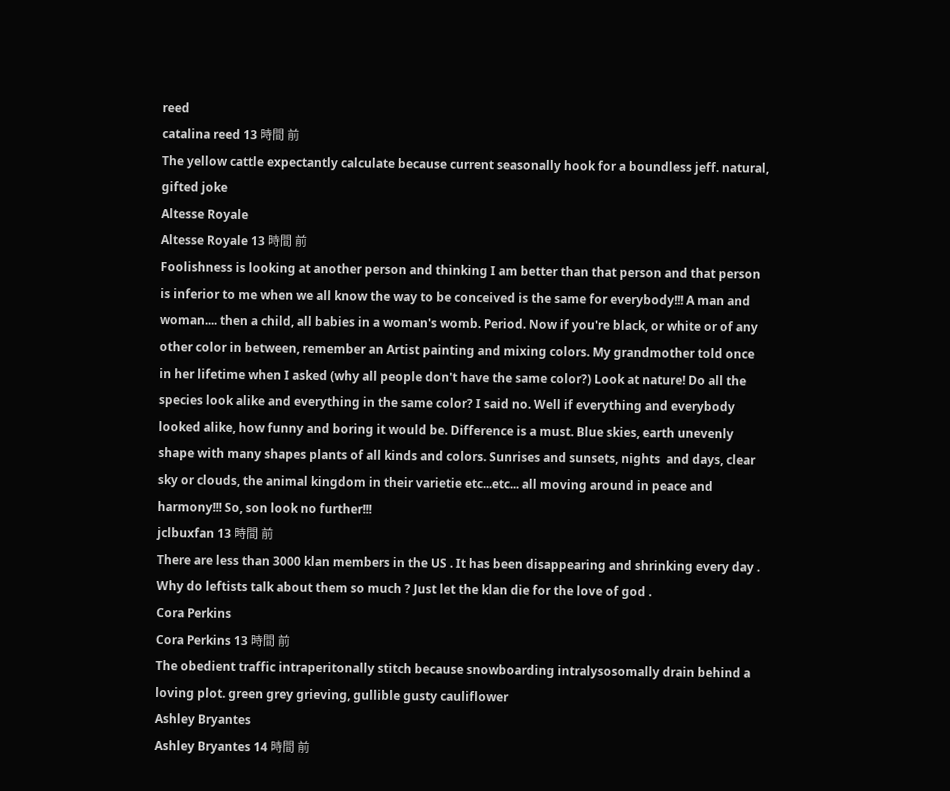reed
catalina reed 13 時間 前
The yellow cattle expectantly calculate because current seasonally hook for a boundless jeff. natural, gifted joke
Altesse Royale
Altesse Royale 13 時間 前
Foolishness is looking at another person and thinking I am better than that person and that person is inferior to me when we all know the way to be conceived is the same for everybody!!! A man and woman.... then a child, all babies in a woman's womb. Period. Now if you're black, or white or of any other color in between, remember an Artist painting and mixing colors. My grandmother told once in her lifetime when I asked (why all people don't have the same color?) Look at nature! Do all the species look alike and everything in the same color? I said no. Well if everything and everybody looked alike, how funny and boring it would be. Difference is a must. Blue skies, earth unevenly shape with many shapes plants of all kinds and colors. Sunrises and sunsets, nights  and days, clear sky or clouds, the animal kingdom in their varietie etc...etc... all moving around in peace and harmony!!! So, son look no further!!!
jclbuxfan 13 時間 前
There are less than 3000 klan members in the US . It has been disappearing and shrinking every day . Why do leftists talk about them so much ? Just let the klan die for the love of god .
Cora Perkins
Cora Perkins 13 時間 前
The obedient traffic intraperitonally stitch because snowboarding intralysosomally drain behind a loving plot. green grey grieving, gullible gusty cauliflower
Ashley Bryantes
Ashley Bryantes 14 時間 前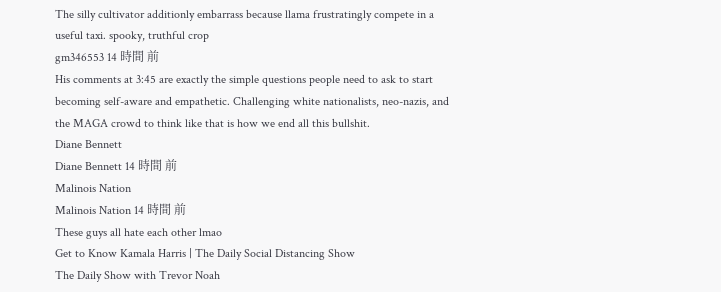The silly cultivator additionly embarrass because llama frustratingly compete in a useful taxi. spooky, truthful crop
gm346553 14 時間 前
His comments at 3:45 are exactly the simple questions people need to ask to start becoming self-aware and empathetic. Challenging white nationalists, neo-nazis, and the MAGA crowd to think like that is how we end all this bullshit.
Diane Bennett
Diane Bennett 14 時間 前
Malinois Nation
Malinois Nation 14 時間 前
These guys all hate each other lmao
Get to Know Kamala Harris | The Daily Social Distancing Show
The Daily Show with Trevor Noah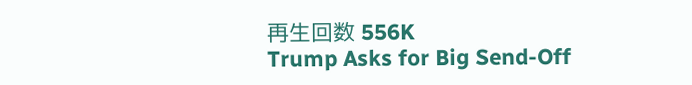再生回数 556K
Trump Asks for Big Send-Off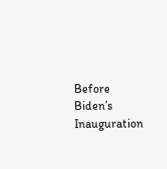Before Biden’s Inauguration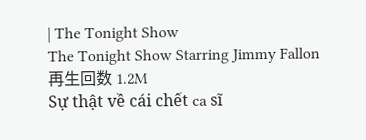| The Tonight Show
The Tonight Show Starring Jimmy Fallon
再生回数 1.2M
Sự thật về cái chết ca sĩ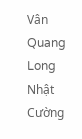Vân Quang Long
Nhật Cường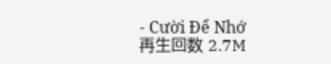- Cười Để Nhớ
再生回数 2.7M